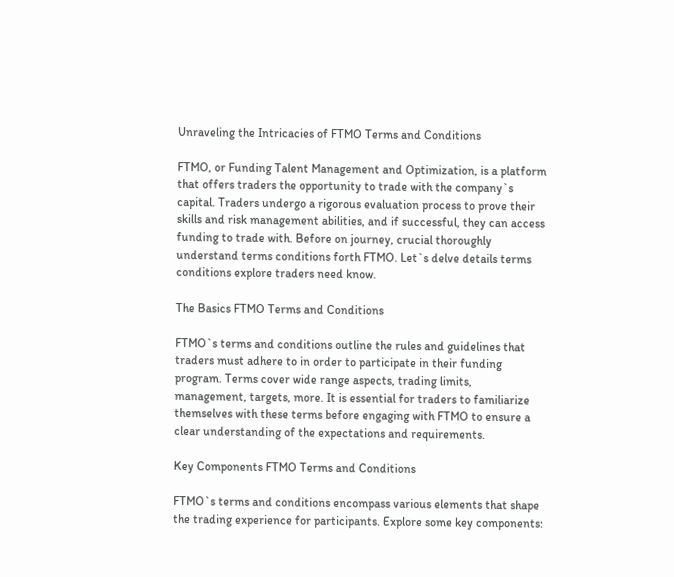Unraveling the Intricacies of FTMO Terms and Conditions

FTMO, or Funding Talent Management and Optimization, is a platform that offers traders the opportunity to trade with the company`s capital. Traders undergo a rigorous evaluation process to prove their skills and risk management abilities, and if successful, they can access funding to trade with. Before on journey, crucial thoroughly understand terms conditions forth FTMO. Let`s delve details terms conditions explore traders need know.

The Basics FTMO Terms and Conditions

FTMO`s terms and conditions outline the rules and guidelines that traders must adhere to in order to participate in their funding program. Terms cover wide range aspects, trading limits, management, targets, more. It is essential for traders to familiarize themselves with these terms before engaging with FTMO to ensure a clear understanding of the expectations and requirements.

Key Components FTMO Terms and Conditions

FTMO`s terms and conditions encompass various elements that shape the trading experience for participants. Explore some key components: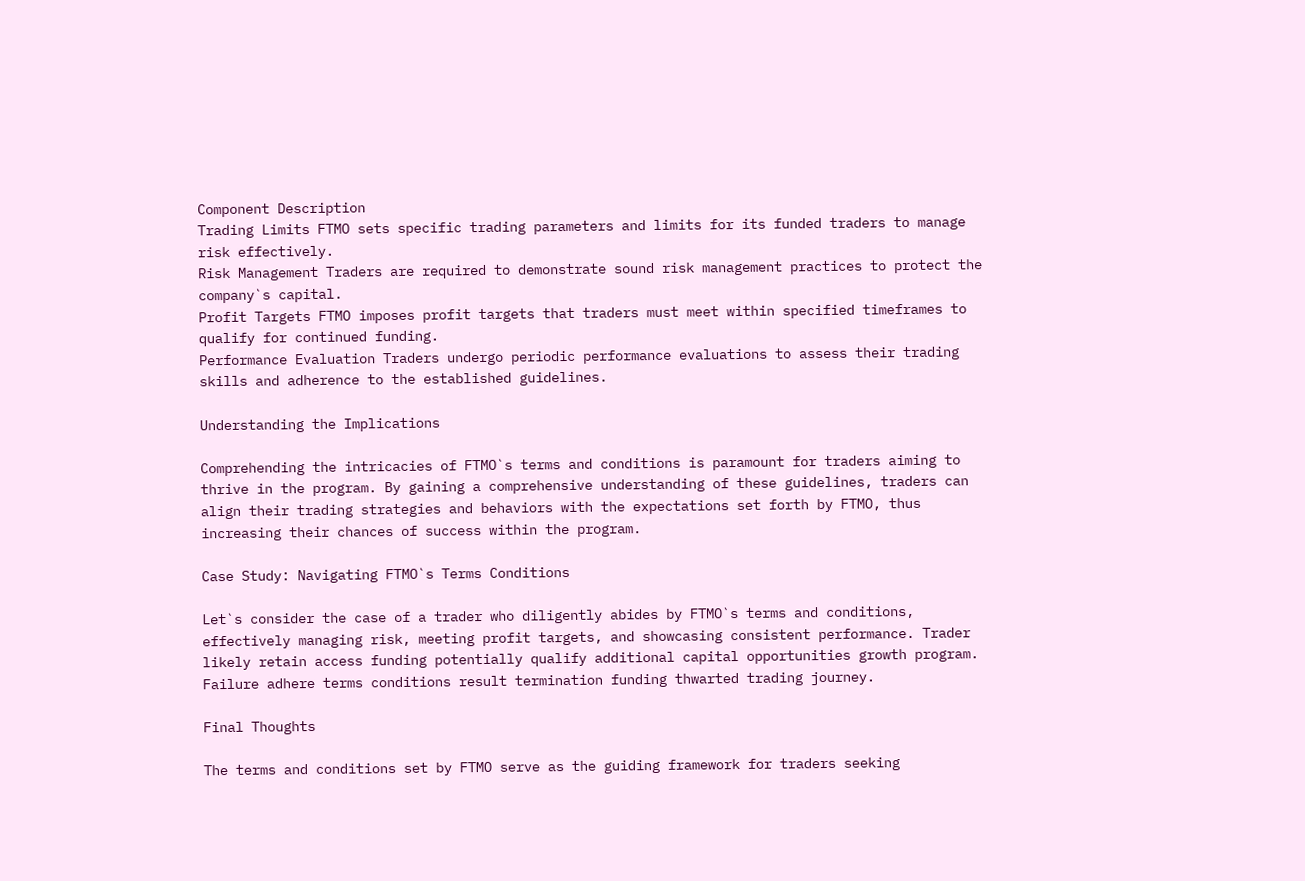Component Description
Trading Limits FTMO sets specific trading parameters and limits for its funded traders to manage risk effectively.
Risk Management Traders are required to demonstrate sound risk management practices to protect the company`s capital.
Profit Targets FTMO imposes profit targets that traders must meet within specified timeframes to qualify for continued funding.
Performance Evaluation Traders undergo periodic performance evaluations to assess their trading skills and adherence to the established guidelines.

Understanding the Implications

Comprehending the intricacies of FTMO`s terms and conditions is paramount for traders aiming to thrive in the program. By gaining a comprehensive understanding of these guidelines, traders can align their trading strategies and behaviors with the expectations set forth by FTMO, thus increasing their chances of success within the program.

Case Study: Navigating FTMO`s Terms Conditions

Let`s consider the case of a trader who diligently abides by FTMO`s terms and conditions, effectively managing risk, meeting profit targets, and showcasing consistent performance. Trader likely retain access funding potentially qualify additional capital opportunities growth program. Failure adhere terms conditions result termination funding thwarted trading journey.

Final Thoughts

The terms and conditions set by FTMO serve as the guiding framework for traders seeking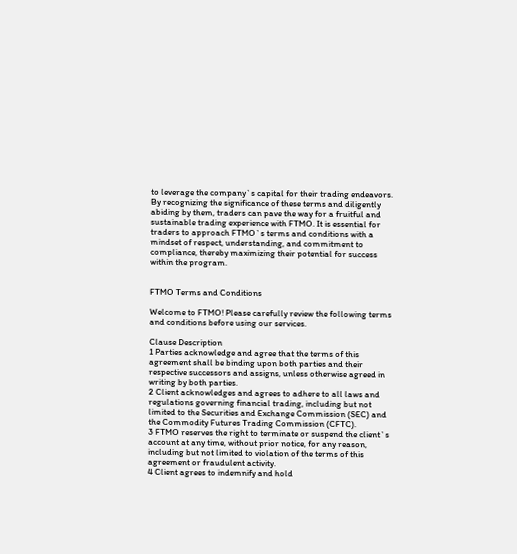to leverage the company`s capital for their trading endeavors. By recognizing the significance of these terms and diligently abiding by them, traders can pave the way for a fruitful and sustainable trading experience with FTMO. It is essential for traders to approach FTMO`s terms and conditions with a mindset of respect, understanding, and commitment to compliance, thereby maximizing their potential for success within the program.


FTMO Terms and Conditions

Welcome to FTMO! Please carefully review the following terms and conditions before using our services.

Clause Description
1 Parties acknowledge and agree that the terms of this agreement shall be binding upon both parties and their respective successors and assigns, unless otherwise agreed in writing by both parties.
2 Client acknowledges and agrees to adhere to all laws and regulations governing financial trading, including but not limited to the Securities and Exchange Commission (SEC) and the Commodity Futures Trading Commission (CFTC).
3 FTMO reserves the right to terminate or suspend the client`s account at any time, without prior notice, for any reason, including but not limited to violation of the terms of this agreement or fraudulent activity.
4 Client agrees to indemnify and hold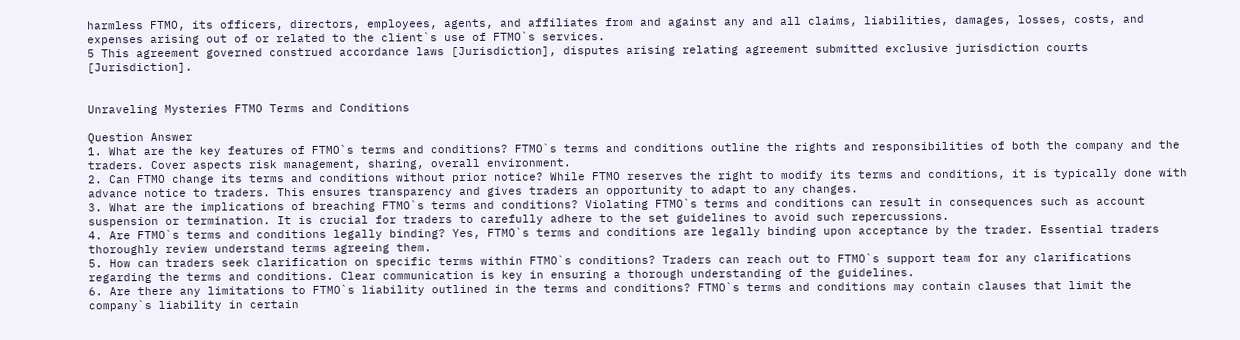harmless FTMO, its officers, directors, employees, agents, and affiliates from and against any and all claims, liabilities, damages, losses, costs, and expenses arising out of or related to the client`s use of FTMO`s services.
5 This agreement governed construed accordance laws [Jurisdiction], disputes arising relating agreement submitted exclusive jurisdiction courts [Jurisdiction].


Unraveling Mysteries FTMO Terms and Conditions

Question Answer
1. What are the key features of FTMO`s terms and conditions? FTMO`s terms and conditions outline the rights and responsibilities of both the company and the traders. Cover aspects risk management, sharing, overall environment.
2. Can FTMO change its terms and conditions without prior notice? While FTMO reserves the right to modify its terms and conditions, it is typically done with advance notice to traders. This ensures transparency and gives traders an opportunity to adapt to any changes.
3. What are the implications of breaching FTMO`s terms and conditions? Violating FTMO`s terms and conditions can result in consequences such as account suspension or termination. It is crucial for traders to carefully adhere to the set guidelines to avoid such repercussions.
4. Are FTMO`s terms and conditions legally binding? Yes, FTMO`s terms and conditions are legally binding upon acceptance by the trader. Essential traders thoroughly review understand terms agreeing them.
5. How can traders seek clarification on specific terms within FTMO`s conditions? Traders can reach out to FTMO`s support team for any clarifications regarding the terms and conditions. Clear communication is key in ensuring a thorough understanding of the guidelines.
6. Are there any limitations to FTMO`s liability outlined in the terms and conditions? FTMO`s terms and conditions may contain clauses that limit the company`s liability in certain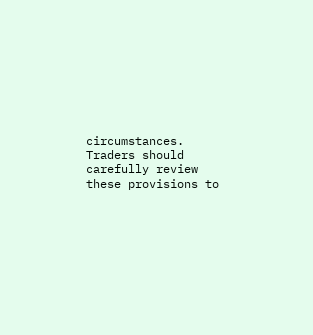circumstances. Traders should carefully review these provisions to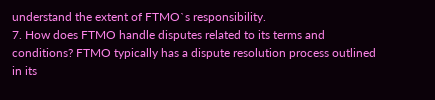understand the extent of FTMO`s responsibility.
7. How does FTMO handle disputes related to its terms and conditions? FTMO typically has a dispute resolution process outlined in its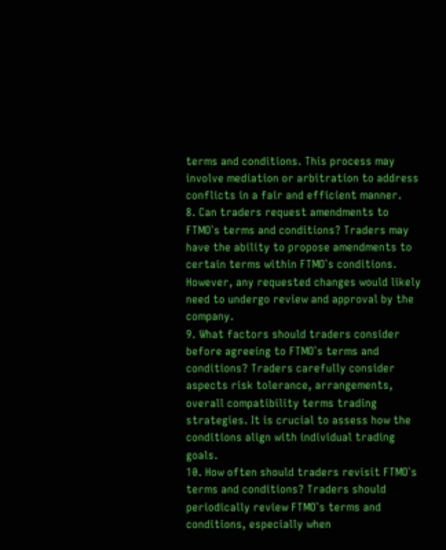terms and conditions. This process may involve mediation or arbitration to address conflicts in a fair and efficient manner.
8. Can traders request amendments to FTMO`s terms and conditions? Traders may have the ability to propose amendments to certain terms within FTMO`s conditions. However, any requested changes would likely need to undergo review and approval by the company.
9. What factors should traders consider before agreeing to FTMO`s terms and conditions? Traders carefully consider aspects risk tolerance, arrangements, overall compatibility terms trading strategies. It is crucial to assess how the conditions align with individual trading goals.
10. How often should traders revisit FTMO`s terms and conditions? Traders should periodically review FTMO`s terms and conditions, especially when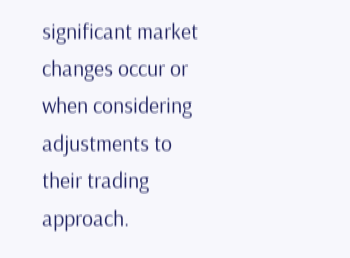significant market changes occur or when considering adjustments to their trading approach.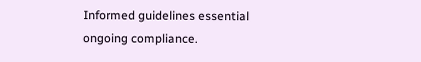Informed guidelines essential ongoing compliance.